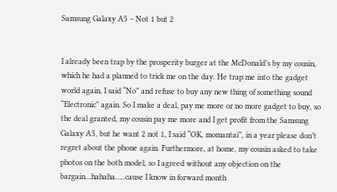Samsung Galaxy A5 – Not 1 but 2


I already been trap by the prosperity burger at the McDonald’s by my cousin, which he had a planned to trick me on the day. He trap me into the gadget world again, I said “No” and refuse to buy any new thing of something sound “Electronic” again. So I make a deal, pay me more or no more gadget to buy, so the deal granted, my cousin pay me more and I get profit from the Samsung Galaxy A5, but he want 2 not 1, I said “OK, momantai”, in a year please don’t regret about the phone again. Furthermore, at home, my cousin asked to take photos on the both model, so I agreed without any objection on the bargain…hahaha…..cause I know in forward month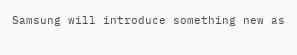Samsung will introduce something new as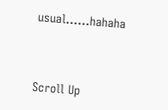usual……hahaha



Scroll Up